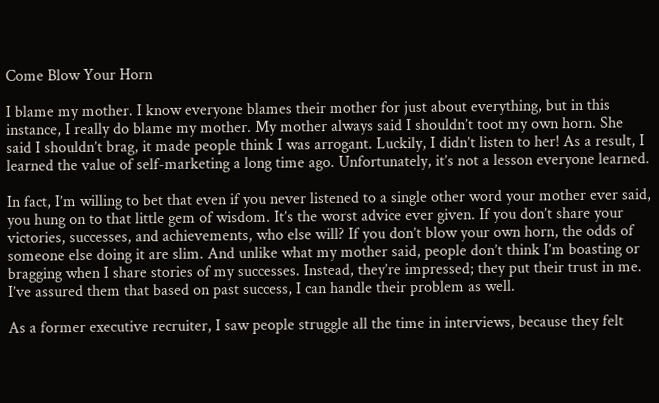Come Blow Your Horn

I blame my mother. I know everyone blames their mother for just about everything, but in this instance, I really do blame my mother. My mother always said I shouldn’t toot my own horn. She said I shouldn’t brag, it made people think I was arrogant. Luckily, I didn’t listen to her! As a result, I learned the value of self-marketing a long time ago. Unfortunately, it’s not a lesson everyone learned.

In fact, I’m willing to bet that even if you never listened to a single other word your mother ever said, you hung on to that little gem of wisdom. It’s the worst advice ever given. If you don’t share your victories, successes, and achievements, who else will? If you don’t blow your own horn, the odds of someone else doing it are slim. And unlike what my mother said, people don’t think I’m boasting or bragging when I share stories of my successes. Instead, they’re impressed; they put their trust in me. I’ve assured them that based on past success, I can handle their problem as well.

As a former executive recruiter, I saw people struggle all the time in interviews, because they felt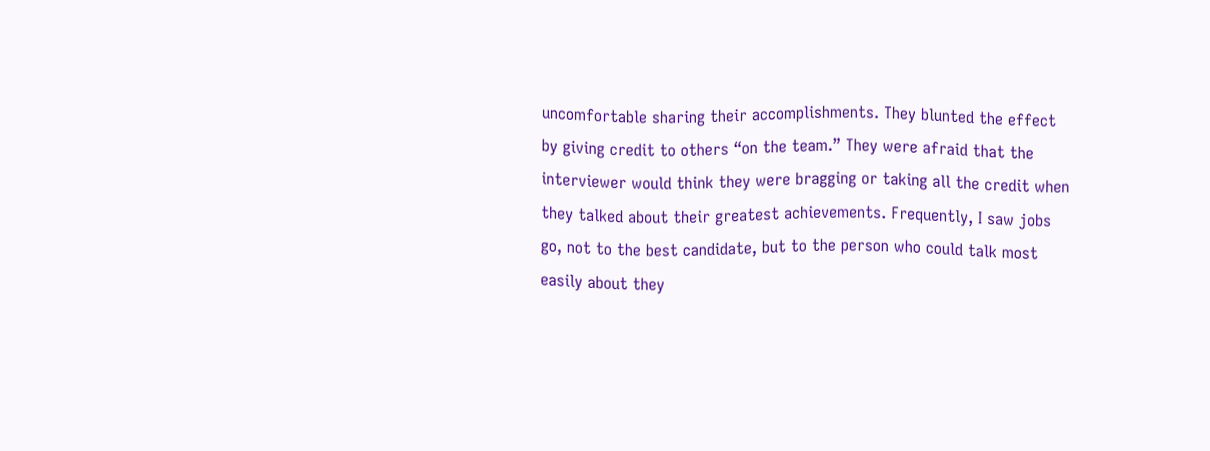uncomfortable sharing their accomplishments. They blunted the effect by giving credit to others “on the team.” They were afraid that the interviewer would think they were bragging or taking all the credit when they talked about their greatest achievements. Frequently, I saw jobs go, not to the best candidate, but to the person who could talk most easily about they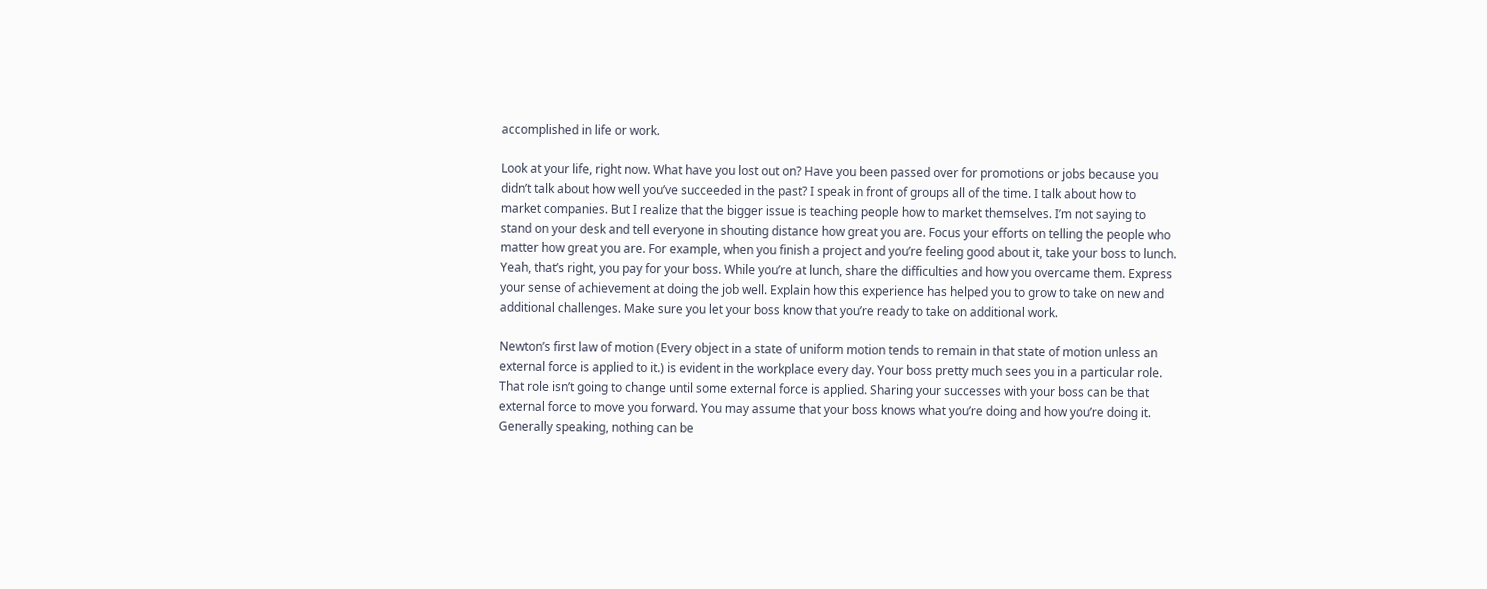accomplished in life or work.

Look at your life, right now. What have you lost out on? Have you been passed over for promotions or jobs because you didn’t talk about how well you’ve succeeded in the past? I speak in front of groups all of the time. I talk about how to market companies. But I realize that the bigger issue is teaching people how to market themselves. I’m not saying to stand on your desk and tell everyone in shouting distance how great you are. Focus your efforts on telling the people who matter how great you are. For example, when you finish a project and you’re feeling good about it, take your boss to lunch. Yeah, that’s right, you pay for your boss. While you’re at lunch, share the difficulties and how you overcame them. Express your sense of achievement at doing the job well. Explain how this experience has helped you to grow to take on new and additional challenges. Make sure you let your boss know that you’re ready to take on additional work.

Newton’s first law of motion (Every object in a state of uniform motion tends to remain in that state of motion unless an external force is applied to it.) is evident in the workplace every day. Your boss pretty much sees you in a particular role. That role isn’t going to change until some external force is applied. Sharing your successes with your boss can be that external force to move you forward. You may assume that your boss knows what you’re doing and how you’re doing it. Generally speaking, nothing can be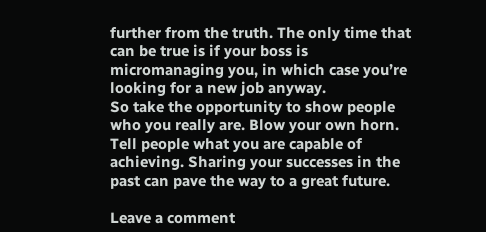further from the truth. The only time that can be true is if your boss is micromanaging you, in which case you’re looking for a new job anyway.
So take the opportunity to show people who you really are. Blow your own horn. Tell people what you are capable of achieving. Sharing your successes in the past can pave the way to a great future.

Leave a comment